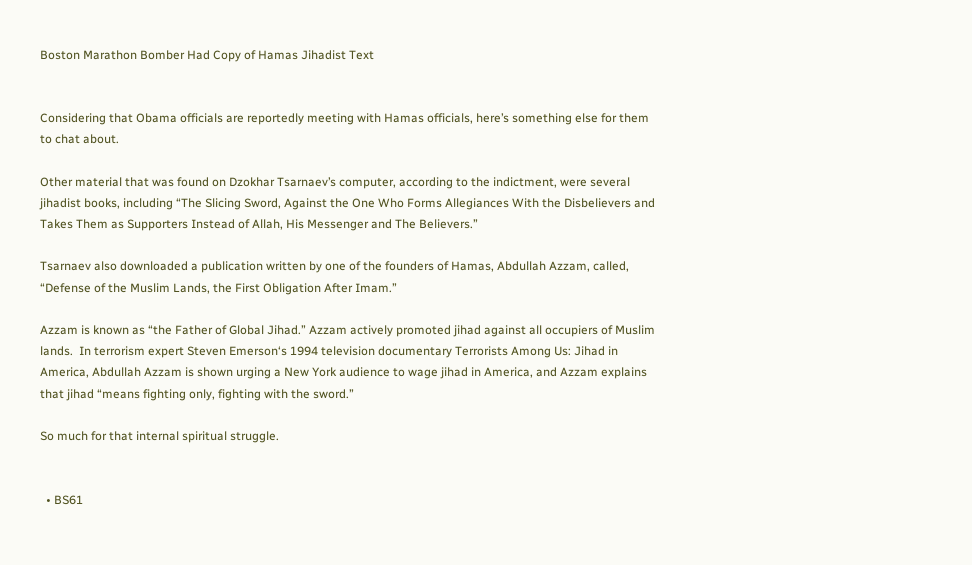Boston Marathon Bomber Had Copy of Hamas Jihadist Text


Considering that Obama officials are reportedly meeting with Hamas officials, here’s something else for them to chat about.

Other material that was found on Dzokhar Tsarnaev’s computer, according to the indictment, were several jihadist books, including “The Slicing Sword, Against the One Who Forms Allegiances With the Disbelievers and Takes Them as Supporters Instead of Allah, His Messenger and The Believers.”

Tsarnaev also downloaded a publication written by one of the founders of Hamas, Abdullah Azzam, called, “Defense of the Muslim Lands, the First Obligation After Imam.”

Azzam is known as “the Father of Global Jihad.” Azzam actively promoted jihad against all occupiers of Muslim lands.  In terrorism expert Steven Emerson‘s 1994 television documentary Terrorists Among Us: Jihad in America, Abdullah Azzam is shown urging a New York audience to wage jihad in America, and Azzam explains that jihad “means fighting only, fighting with the sword.”

So much for that internal spiritual struggle.


  • BS61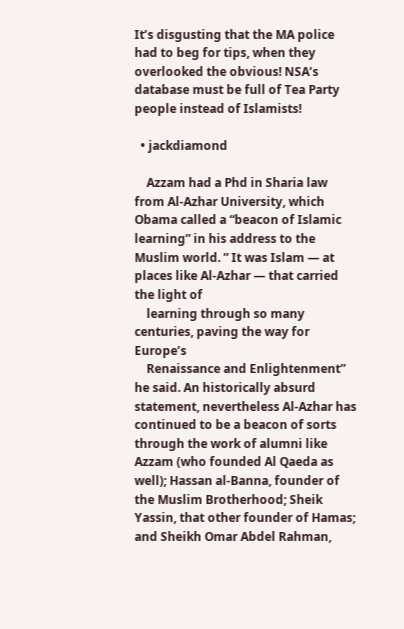It’s disgusting that the MA police had to beg for tips, when they overlooked the obvious! NSA’s database must be full of Tea Party people instead of Islamists!

  • jackdiamond

    Azzam had a Phd in Sharia law from Al-Azhar University, which Obama called a “beacon of Islamic learning” in his address to the Muslim world. ” It was Islam — at places like Al-Azhar — that carried the light of
    learning through so many centuries, paving the way for Europe’s
    Renaissance and Enlightenment” he said. An historically absurd statement, nevertheless Al-Azhar has continued to be a beacon of sorts through the work of alumni like Azzam (who founded Al Qaeda as well); Hassan al-Banna, founder of the Muslim Brotherhood; Sheik Yassin, that other founder of Hamas; and Sheikh Omar Abdel Rahman,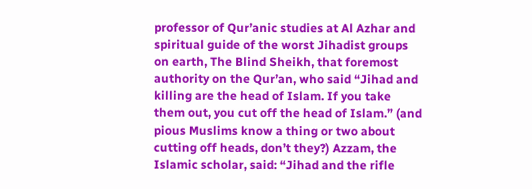professor of Qur’anic studies at Al Azhar and spiritual guide of the worst Jihadist groups on earth, The Blind Sheikh, that foremost authority on the Qur’an, who said “Jihad and killing are the head of Islam. If you take them out, you cut off the head of Islam.” (and pious Muslims know a thing or two about cutting off heads, don’t they?) Azzam, the Islamic scholar, said: “Jihad and the rifle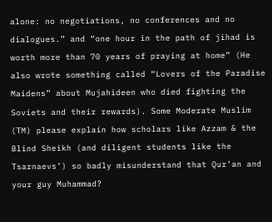alone: no negotiations, no conferences and no dialogues.” and “one hour in the path of jihad is worth more than 70 years of praying at home” (He also wrote something called “Lovers of the Paradise Maidens” about Mujahideen who died fighting the Soviets and their rewards). Some Moderate Muslim (TM) please explain how scholars like Azzam & the Blind Sheikh (and diligent students like the Tsarnaevs’) so badly misunderstand that Qur’an and your guy Muhammad?